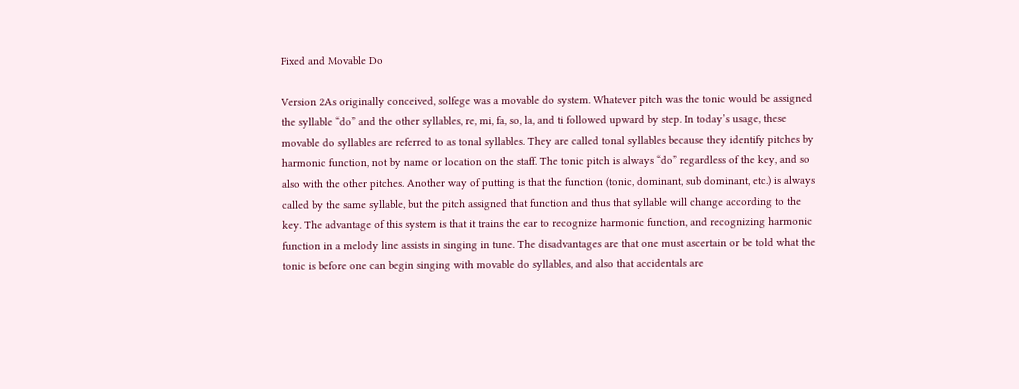Fixed and Movable Do

Version 2As originally conceived, solfege was a movable do system. Whatever pitch was the tonic would be assigned the syllable “do” and the other syllables, re, mi, fa, so, la, and ti followed upward by step. In today’s usage, these movable do syllables are referred to as tonal syllables. They are called tonal syllables because they identify pitches by harmonic function, not by name or location on the staff. The tonic pitch is always “do” regardless of the key, and so also with the other pitches. Another way of putting is that the function (tonic, dominant, sub dominant, etc.) is always called by the same syllable, but the pitch assigned that function and thus that syllable will change according to the key. The advantage of this system is that it trains the ear to recognize harmonic function, and recognizing harmonic function in a melody line assists in singing in tune. The disadvantages are that one must ascertain or be told what the tonic is before one can begin singing with movable do syllables, and also that accidentals are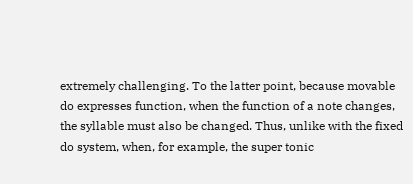extremely challenging. To the latter point, because movable do expresses function, when the function of a note changes, the syllable must also be changed. Thus, unlike with the fixed do system, when, for example, the super tonic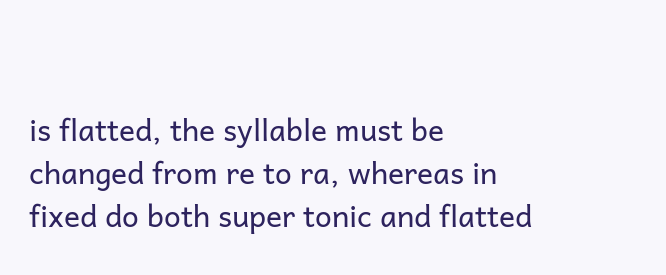is flatted, the syllable must be changed from re to ra, whereas in fixed do both super tonic and flatted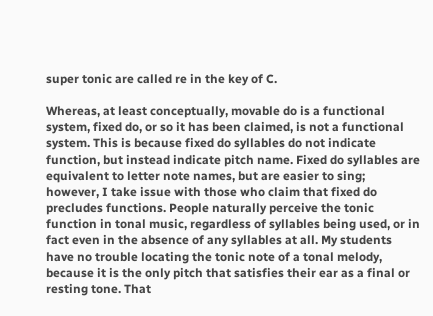super tonic are called re in the key of C.

Whereas, at least conceptually, movable do is a functional system, fixed do, or so it has been claimed, is not a functional system. This is because fixed do syllables do not indicate function, but instead indicate pitch name. Fixed do syllables are equivalent to letter note names, but are easier to sing; however, I take issue with those who claim that fixed do precludes functions. People naturally perceive the tonic function in tonal music, regardless of syllables being used, or in fact even in the absence of any syllables at all. My students have no trouble locating the tonic note of a tonal melody, because it is the only pitch that satisfies their ear as a final or resting tone. That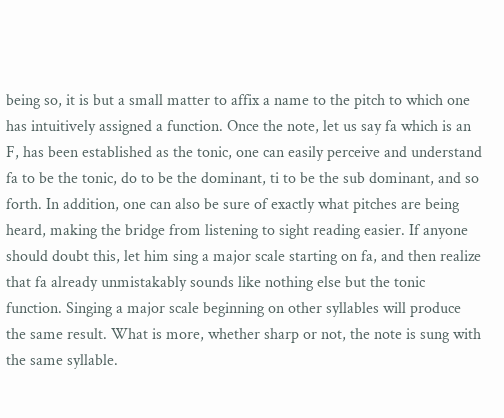being so, it is but a small matter to affix a name to the pitch to which one has intuitively assigned a function. Once the note, let us say fa which is an F, has been established as the tonic, one can easily perceive and understand fa to be the tonic, do to be the dominant, ti to be the sub dominant, and so forth. In addition, one can also be sure of exactly what pitches are being heard, making the bridge from listening to sight reading easier. If anyone should doubt this, let him sing a major scale starting on fa, and then realize that fa already unmistakably sounds like nothing else but the tonic function. Singing a major scale beginning on other syllables will produce the same result. What is more, whether sharp or not, the note is sung with the same syllable.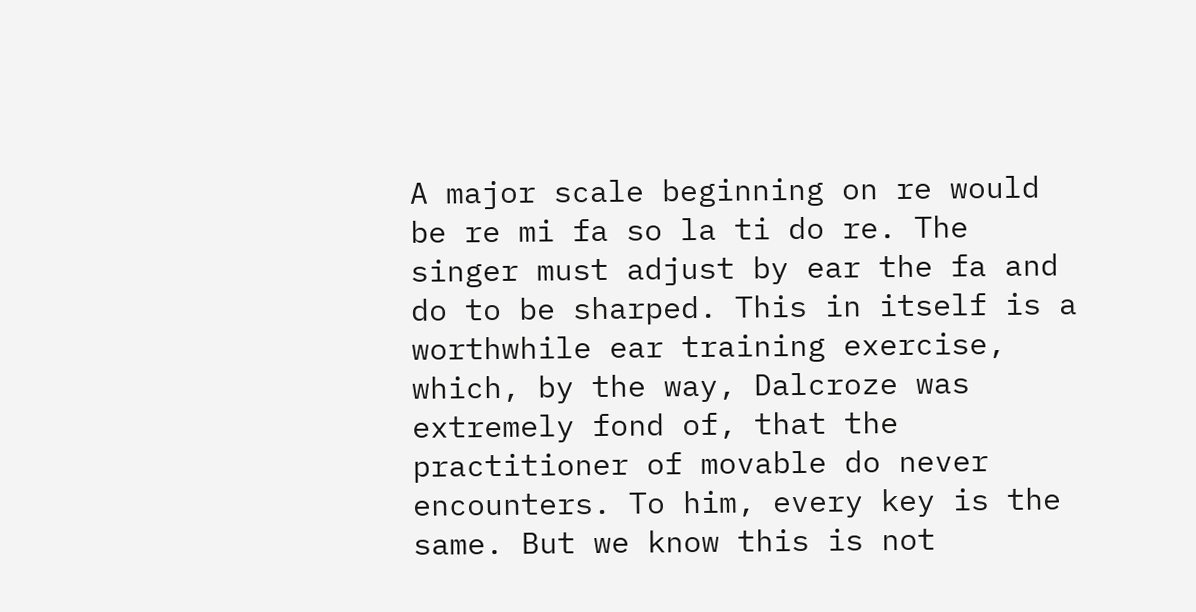A major scale beginning on re would be re mi fa so la ti do re. The singer must adjust by ear the fa and do to be sharped. This in itself is a worthwhile ear training exercise, which, by the way, Dalcroze was extremely fond of, that the practitioner of movable do never encounters. To him, every key is the same. But we know this is not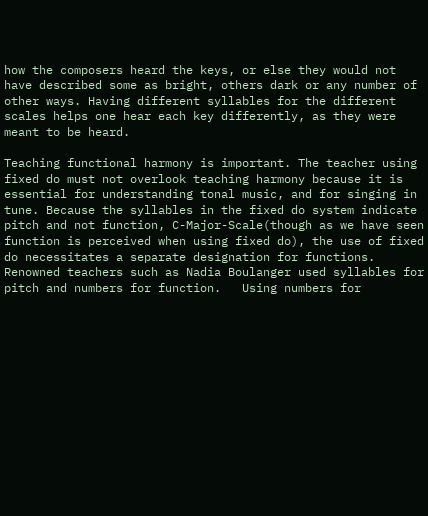how the composers heard the keys, or else they would not have described some as bright, others dark or any number of other ways. Having different syllables for the different scales helps one hear each key differently, as they were meant to be heard.

Teaching functional harmony is important. The teacher using fixed do must not overlook teaching harmony because it is essential for understanding tonal music, and for singing in tune. Because the syllables in the fixed do system indicate pitch and not function, C-Major-Scale(though as we have seen function is perceived when using fixed do), the use of fixed do necessitates a separate designation for functions. Renowned teachers such as Nadia Boulanger used syllables for pitch and numbers for function.   Using numbers for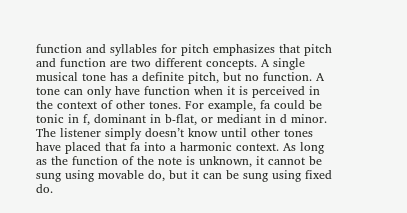function and syllables for pitch emphasizes that pitch and function are two different concepts. A single musical tone has a definite pitch, but no function. A tone can only have function when it is perceived in the context of other tones. For example, fa could be tonic in f, dominant in b-flat, or mediant in d minor. The listener simply doesn’t know until other tones have placed that fa into a harmonic context. As long as the function of the note is unknown, it cannot be sung using movable do, but it can be sung using fixed do.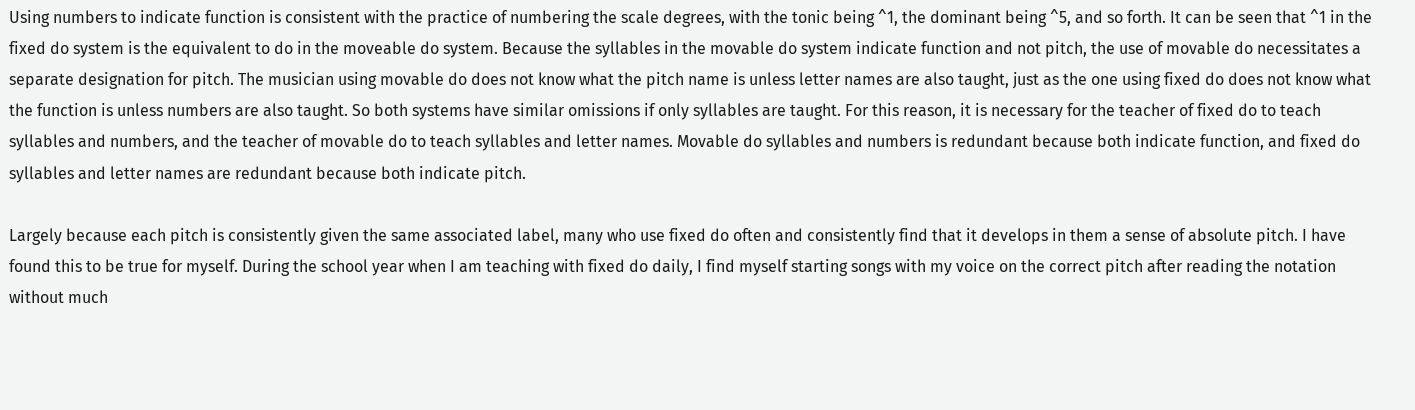Using numbers to indicate function is consistent with the practice of numbering the scale degrees, with the tonic being ^1, the dominant being ^5, and so forth. It can be seen that ^1 in the fixed do system is the equivalent to do in the moveable do system. Because the syllables in the movable do system indicate function and not pitch, the use of movable do necessitates a separate designation for pitch. The musician using movable do does not know what the pitch name is unless letter names are also taught, just as the one using fixed do does not know what the function is unless numbers are also taught. So both systems have similar omissions if only syllables are taught. For this reason, it is necessary for the teacher of fixed do to teach syllables and numbers, and the teacher of movable do to teach syllables and letter names. Movable do syllables and numbers is redundant because both indicate function, and fixed do syllables and letter names are redundant because both indicate pitch.

Largely because each pitch is consistently given the same associated label, many who use fixed do often and consistently find that it develops in them a sense of absolute pitch. I have found this to be true for myself. During the school year when I am teaching with fixed do daily, I find myself starting songs with my voice on the correct pitch after reading the notation without much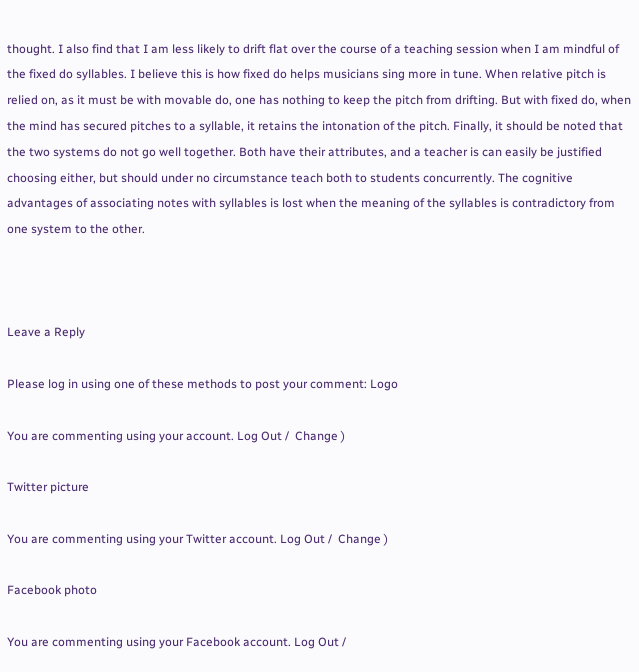thought. I also find that I am less likely to drift flat over the course of a teaching session when I am mindful of the fixed do syllables. I believe this is how fixed do helps musicians sing more in tune. When relative pitch is relied on, as it must be with movable do, one has nothing to keep the pitch from drifting. But with fixed do, when the mind has secured pitches to a syllable, it retains the intonation of the pitch. Finally, it should be noted that the two systems do not go well together. Both have their attributes, and a teacher is can easily be justified choosing either, but should under no circumstance teach both to students concurrently. The cognitive advantages of associating notes with syllables is lost when the meaning of the syllables is contradictory from one system to the other.



Leave a Reply

Please log in using one of these methods to post your comment: Logo

You are commenting using your account. Log Out /  Change )

Twitter picture

You are commenting using your Twitter account. Log Out /  Change )

Facebook photo

You are commenting using your Facebook account. Log Out /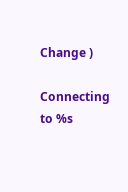Change )

Connecting to %s